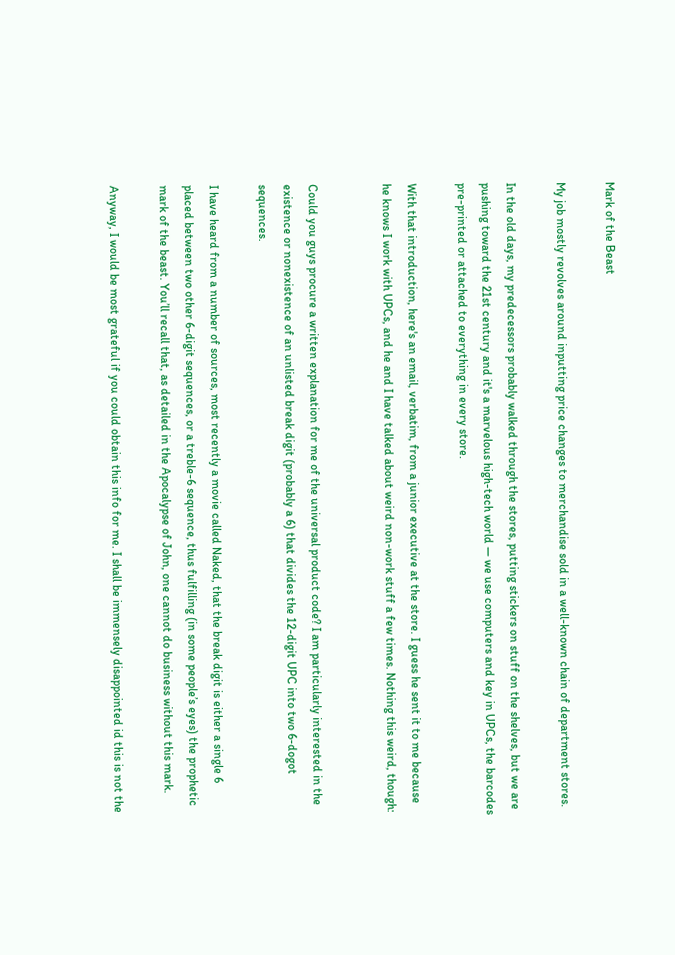Mark of the Beast

My job mostly revolves around inputting price changes to merchandise sold in a well-known chain of department stores.

In the old days, my predecessors probably walked through the stores, putting stickers on stuff on the shelves, but we are pushing toward the 21st century and it's a marvelous high-tech world — we use computers and key in UPCs, the barcodes pre-printed or attached to everything in every store.

With that introduction, here's an email, verbatim, from a junior executive at the store. I guess he sent it to me because he knows I work with UPCs, and he and I have talked about weird non-work stuff a few times. Nothing this weird, though:


Could you guys procure a written explanation for me of the universal product code? I am particularly interested in the existence or nonexistence of an unlisted break digit (probably a 6) that divides the 12-digit UPC into two 6-dogot sequences.

I have heard from a number of sources, most recently a movie called Naked, that the break digit is either a single 6 placed between two other 6-digit sequences, or a treble-6 sequence, thus fulfilling (in some people’s eyes) the prophetic mark of the beast. You’ll recall that, as detailed in the Apocalypse of John, one cannot do business without this mark.

Anyway, I would be most grateful if you could obtain this info for me. I shall be immensely disappointed id this is not the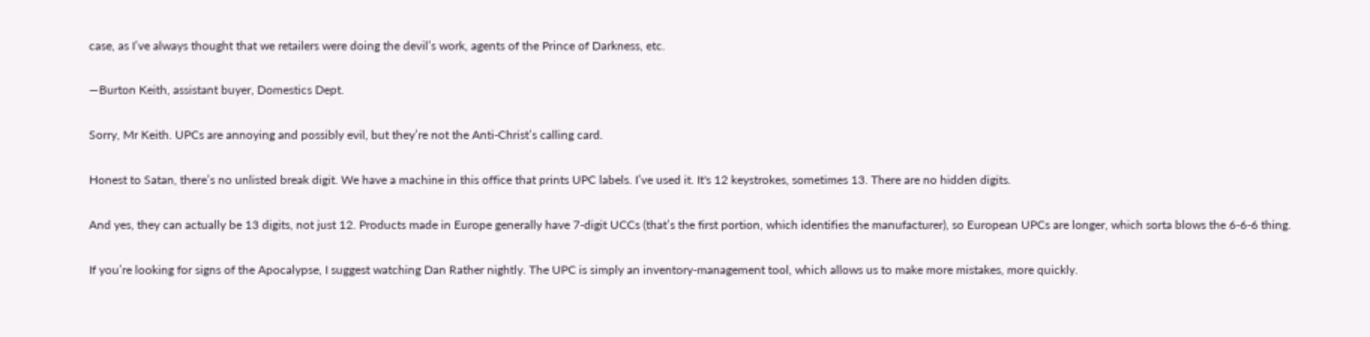case, as I’ve always thought that we retailers were doing the devil’s work, agents of the Prince of Darkness, etc.

—Burton Keith, assistant buyer, Domestics Dept.

Sorry, Mr Keith. UPCs are annoying and possibly evil, but they’re not the Anti-Christ’s calling card.

Honest to Satan, there’s no unlisted break digit. We have a machine in this office that prints UPC labels. I’ve used it. It's 12 keystrokes, sometimes 13. There are no hidden digits.

And yes, they can actually be 13 digits, not just 12. Products made in Europe generally have 7-digit UCCs (that’s the first portion, which identifies the manufacturer), so European UPCs are longer, which sorta blows the 6-6-6 thing.

If you’re looking for signs of the Apocalypse, I suggest watching Dan Rather nightly. The UPC is simply an inventory-management tool, which allows us to make more mistakes, more quickly.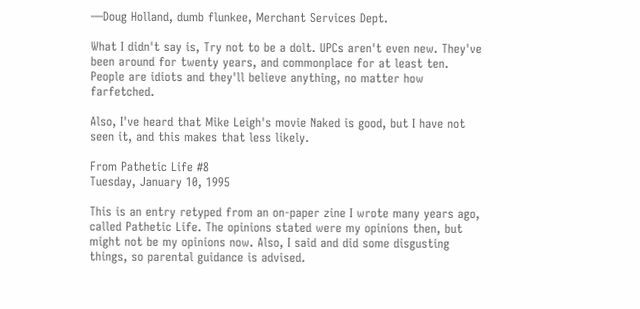—Doug Holland, dumb flunkee, Merchant Services Dept.

What I didn't say is, Try not to be a dolt. UPCs aren't even new. They've been around for twenty years, and commonplace for at least ten. People are idiots and they'll believe anything, no matter how farfetched.

Also, I've heard that Mike Leigh's movie Naked is good, but I have not seen it, and this makes that less likely.

From Pathetic Life #8
Tuesday, January 10, 1995

This is an entry retyped from an on-paper zine I wrote many years ago, called Pathetic Life. The opinions stated were my opinions then, but might not be my opinions now. Also, I said and did some disgusting things, so parental guidance is advised.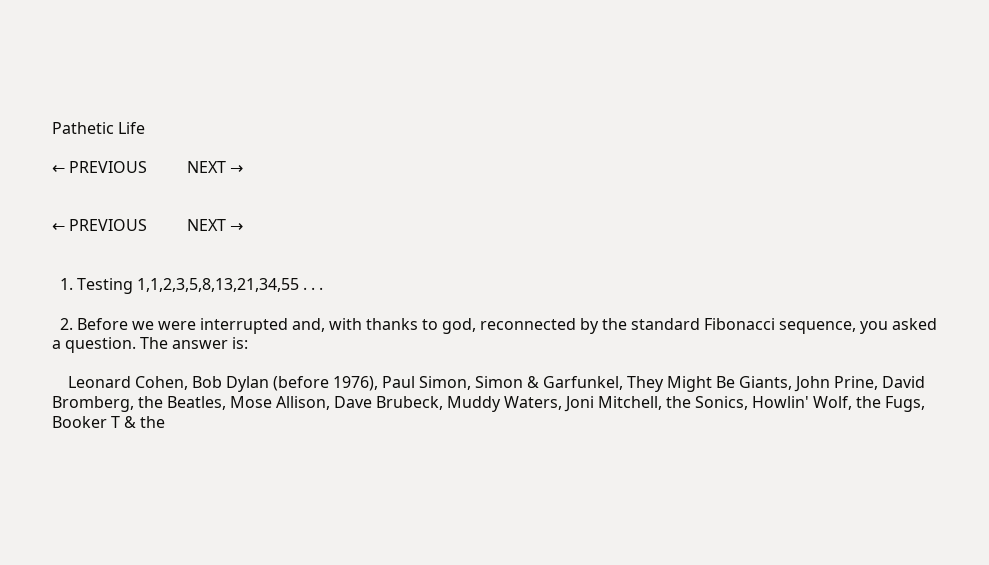Pathetic Life

← PREVIOUS          NEXT →


← PREVIOUS          NEXT →


  1. Testing 1,1,2,3,5,8,13,21,34,55 . . .

  2. Before we were interrupted and, with thanks to god, reconnected by the standard Fibonacci sequence, you asked a question. The answer is:

    Leonard Cohen, Bob Dylan (before 1976), Paul Simon, Simon & Garfunkel, They Might Be Giants, John Prine, David Bromberg, the Beatles, Mose Allison, Dave Brubeck, Muddy Waters, Joni Mitchell, the Sonics, Howlin' Wolf, the Fugs, Booker T & the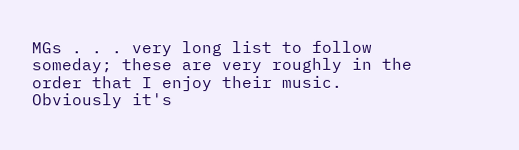MGs . . . very long list to follow someday; these are very roughly in the order that I enjoy their music. Obviously it's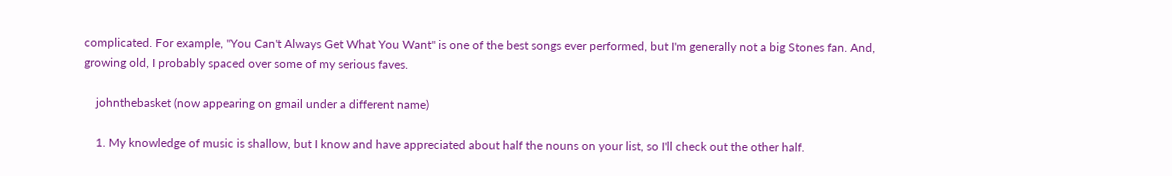complicated. For example, "You Can't Always Get What You Want" is one of the best songs ever performed, but I'm generally not a big Stones fan. And, growing old, I probably spaced over some of my serious faves.

    johnthebasket (now appearing on gmail under a different name)

    1. My knowledge of music is shallow, but I know and have appreciated about half the nouns on your list, so I'll check out the other half.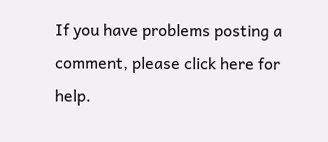If you have problems posting a comment, please click here for help.